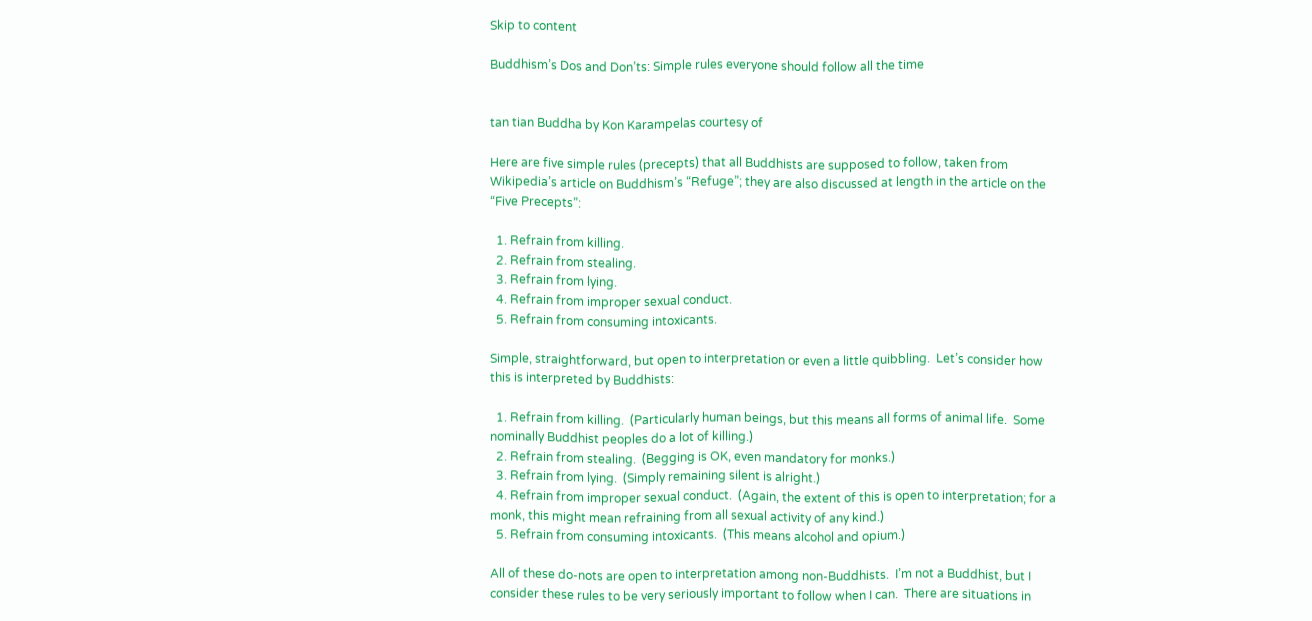Skip to content

Buddhism’s Dos and Don’ts: Simple rules everyone should follow all the time


tan tian Buddha by Kon Karampelas courtesy of

Here are five simple rules (precepts) that all Buddhists are supposed to follow, taken from Wikipedia’s article on Buddhism’s “Refuge”; they are also discussed at length in the article on the “Five Precepts”:

  1. Refrain from killing.
  2. Refrain from stealing.
  3. Refrain from lying.
  4. Refrain from improper sexual conduct.
  5. Refrain from consuming intoxicants.

Simple, straightforward, but open to interpretation or even a little quibbling.  Let’s consider how this is interpreted by Buddhists:

  1. Refrain from killing.  (Particularly human beings, but this means all forms of animal life.  Some nominally Buddhist peoples do a lot of killing.)
  2. Refrain from stealing.  (Begging is OK, even mandatory for monks.)
  3. Refrain from lying.  (Simply remaining silent is alright.)
  4. Refrain from improper sexual conduct.  (Again, the extent of this is open to interpretation; for a monk, this might mean refraining from all sexual activity of any kind.)
  5. Refrain from consuming intoxicants.  (This means alcohol and opium.)

All of these do-nots are open to interpretation among non-Buddhists.  I’m not a Buddhist, but I consider these rules to be very seriously important to follow when I can.  There are situations in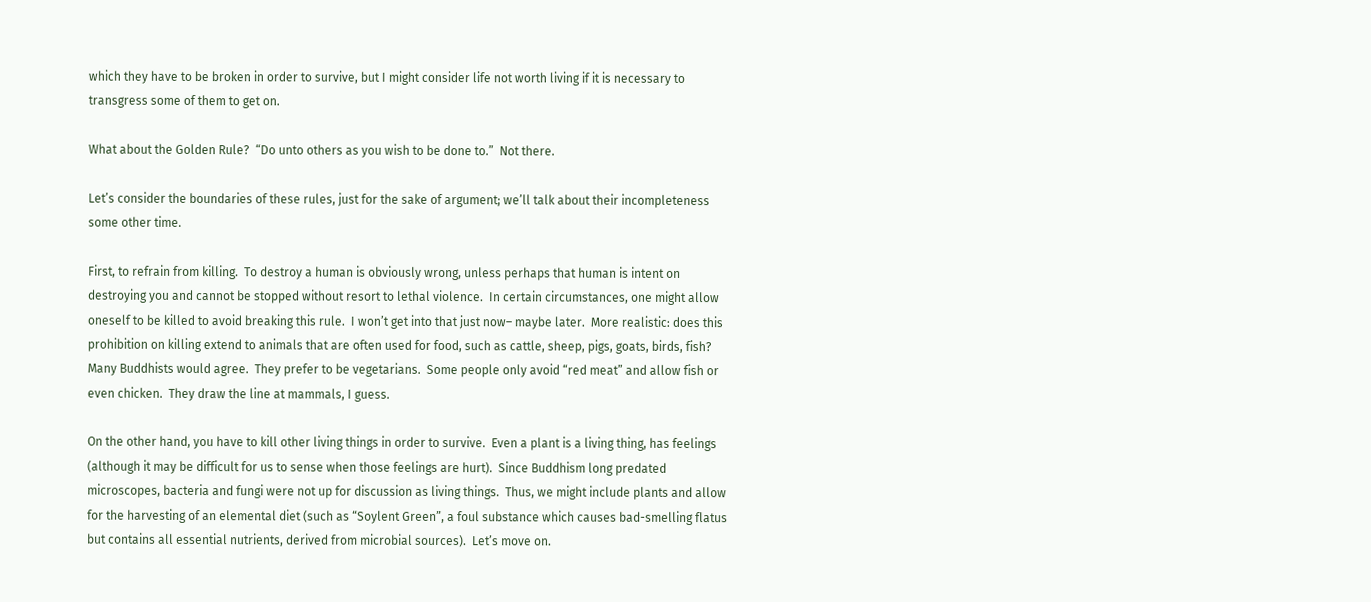which they have to be broken in order to survive, but I might consider life not worth living if it is necessary to transgress some of them to get on.

What about the Golden Rule?  “Do unto others as you wish to be done to.”  Not there.

Let’s consider the boundaries of these rules, just for the sake of argument; we’ll talk about their incompleteness some other time.

First, to refrain from killing.  To destroy a human is obviously wrong, unless perhaps that human is intent on destroying you and cannot be stopped without resort to lethal violence.  In certain circumstances, one might allow oneself to be killed to avoid breaking this rule.  I won’t get into that just now– maybe later.  More realistic: does this prohibition on killing extend to animals that are often used for food, such as cattle, sheep, pigs, goats, birds, fish?  Many Buddhists would agree.  They prefer to be vegetarians.  Some people only avoid “red meat” and allow fish or even chicken.  They draw the line at mammals, I guess.

On the other hand, you have to kill other living things in order to survive.  Even a plant is a living thing, has feelings (although it may be difficult for us to sense when those feelings are hurt).  Since Buddhism long predated microscopes, bacteria and fungi were not up for discussion as living things.  Thus, we might include plants and allow for the harvesting of an elemental diet (such as “Soylent Green”, a foul substance which causes bad-smelling flatus but contains all essential nutrients, derived from microbial sources).  Let’s move on.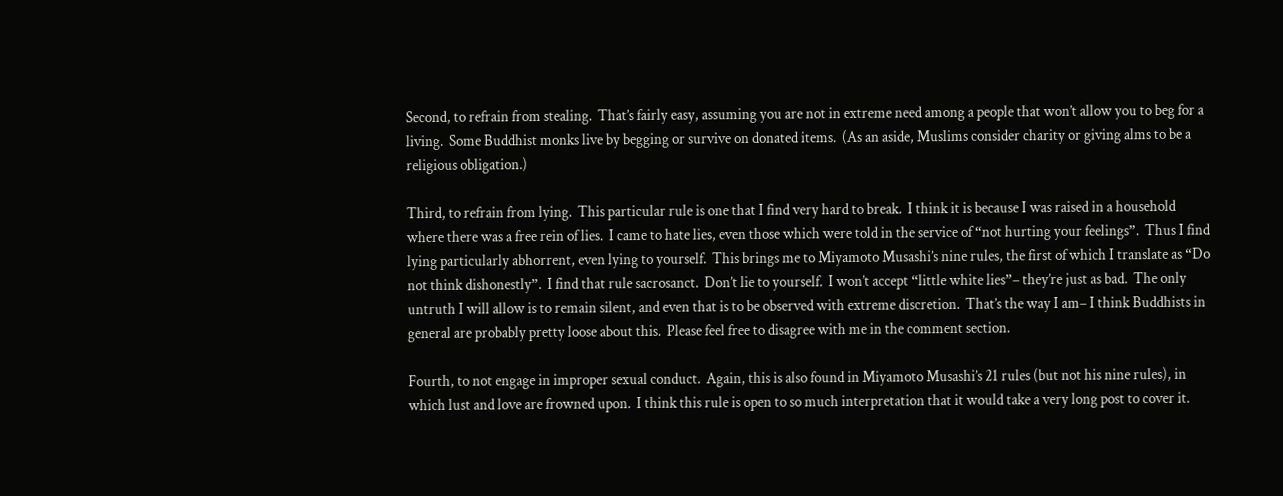Second, to refrain from stealing.  That’s fairly easy, assuming you are not in extreme need among a people that won’t allow you to beg for a living.  Some Buddhist monks live by begging or survive on donated items.  (As an aside, Muslims consider charity or giving alms to be a religious obligation.)

Third, to refrain from lying.  This particular rule is one that I find very hard to break.  I think it is because I was raised in a household where there was a free rein of lies.  I came to hate lies, even those which were told in the service of “not hurting your feelings”.  Thus I find lying particularly abhorrent, even lying to yourself.  This brings me to Miyamoto Musashi’s nine rules, the first of which I translate as “Do not think dishonestly”.  I find that rule sacrosanct.  Don’t lie to yourself.  I won’t accept “little white lies”– they’re just as bad.  The only untruth I will allow is to remain silent, and even that is to be observed with extreme discretion.  That’s the way I am– I think Buddhists in general are probably pretty loose about this.  Please feel free to disagree with me in the comment section.

Fourth, to not engage in improper sexual conduct.  Again, this is also found in Miyamoto Musashi’s 21 rules (but not his nine rules), in which lust and love are frowned upon.  I think this rule is open to so much interpretation that it would take a very long post to cover it.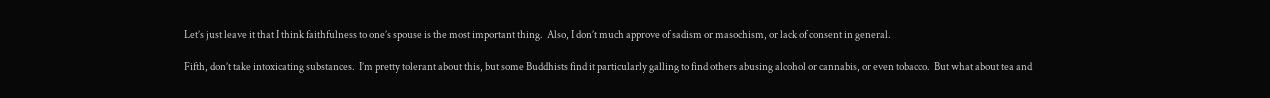Let’s just leave it that I think faithfulness to one’s spouse is the most important thing.  Also, I don’t much approve of sadism or masochism, or lack of consent in general.

Fifth, don’t take intoxicating substances.  I’m pretty tolerant about this, but some Buddhists find it particularly galling to find others abusing alcohol or cannabis, or even tobacco.  But what about tea and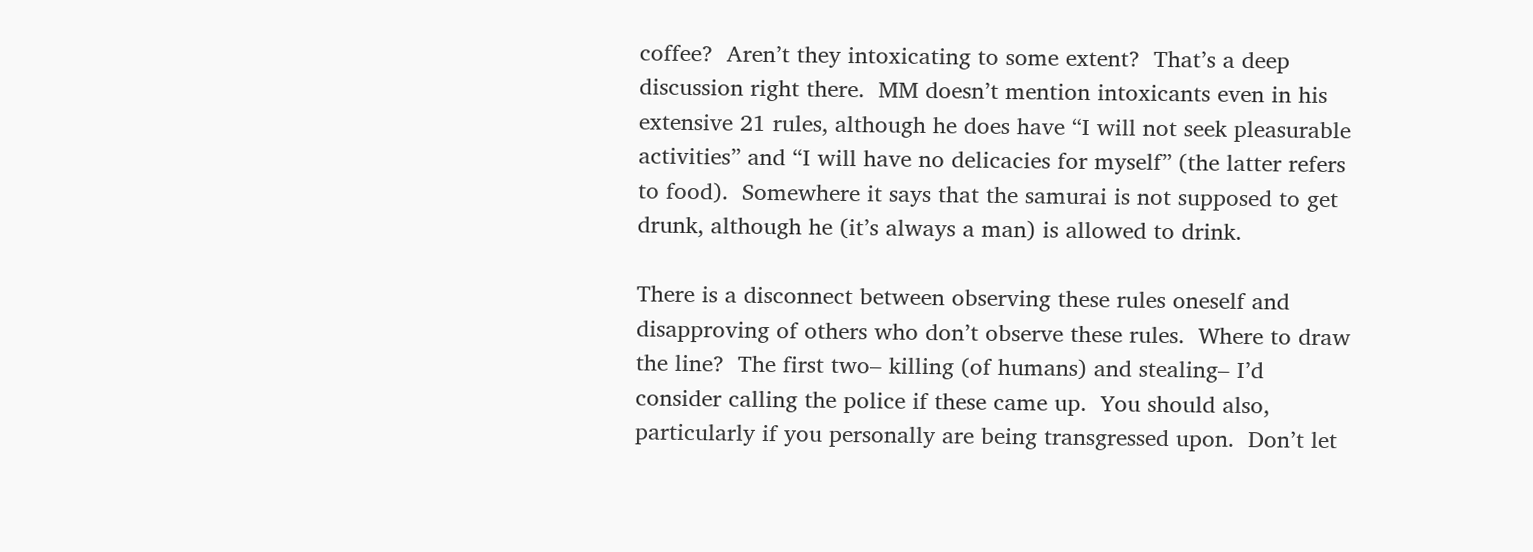coffee?  Aren’t they intoxicating to some extent?  That’s a deep discussion right there.  MM doesn’t mention intoxicants even in his extensive 21 rules, although he does have “I will not seek pleasurable activities” and “I will have no delicacies for myself” (the latter refers to food).  Somewhere it says that the samurai is not supposed to get drunk, although he (it’s always a man) is allowed to drink.

There is a disconnect between observing these rules oneself and disapproving of others who don’t observe these rules.  Where to draw the line?  The first two– killing (of humans) and stealing– I’d consider calling the police if these came up.  You should also, particularly if you personally are being transgressed upon.  Don’t let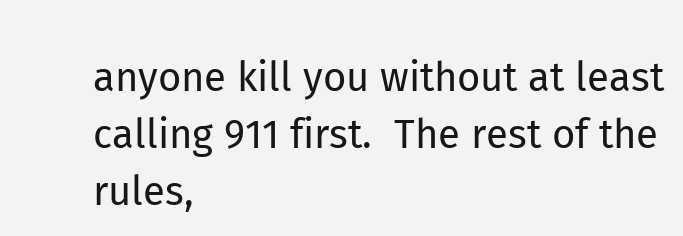anyone kill you without at least calling 911 first.  The rest of the rules,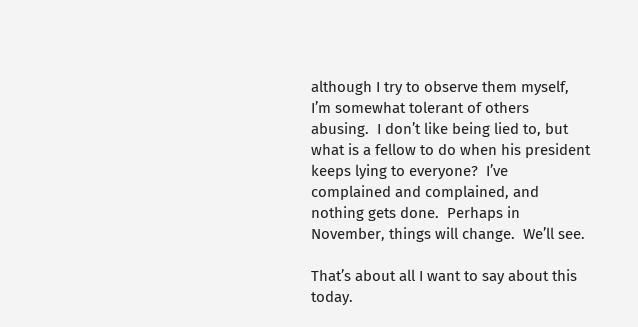although I try to observe them myself, I’m somewhat tolerant of others abusing.  I don’t like being lied to, but what is a fellow to do when his president keeps lying to everyone?  I’ve complained and complained, and nothing gets done.  Perhaps in November, things will change.  We’ll see.

That’s about all I want to say about this today.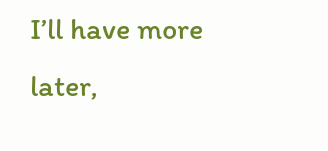I’ll have more later,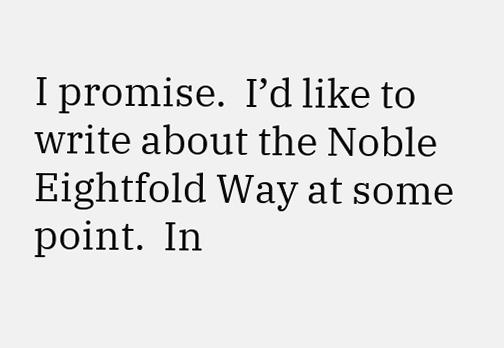I promise.  I’d like to write about the Noble Eightfold Way at some point.  In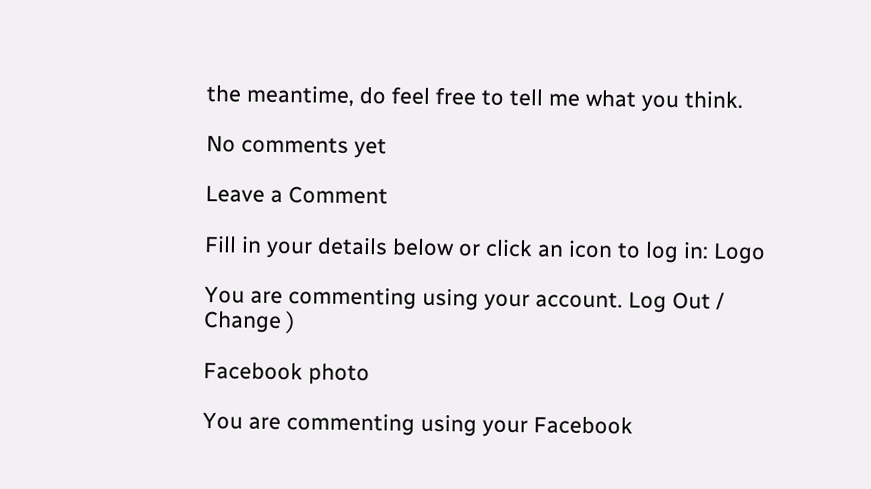the meantime, do feel free to tell me what you think.

No comments yet

Leave a Comment

Fill in your details below or click an icon to log in: Logo

You are commenting using your account. Log Out /  Change )

Facebook photo

You are commenting using your Facebook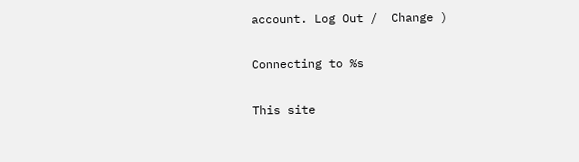account. Log Out /  Change )

Connecting to %s

This site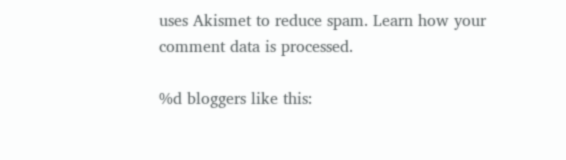uses Akismet to reduce spam. Learn how your comment data is processed.

%d bloggers like this: